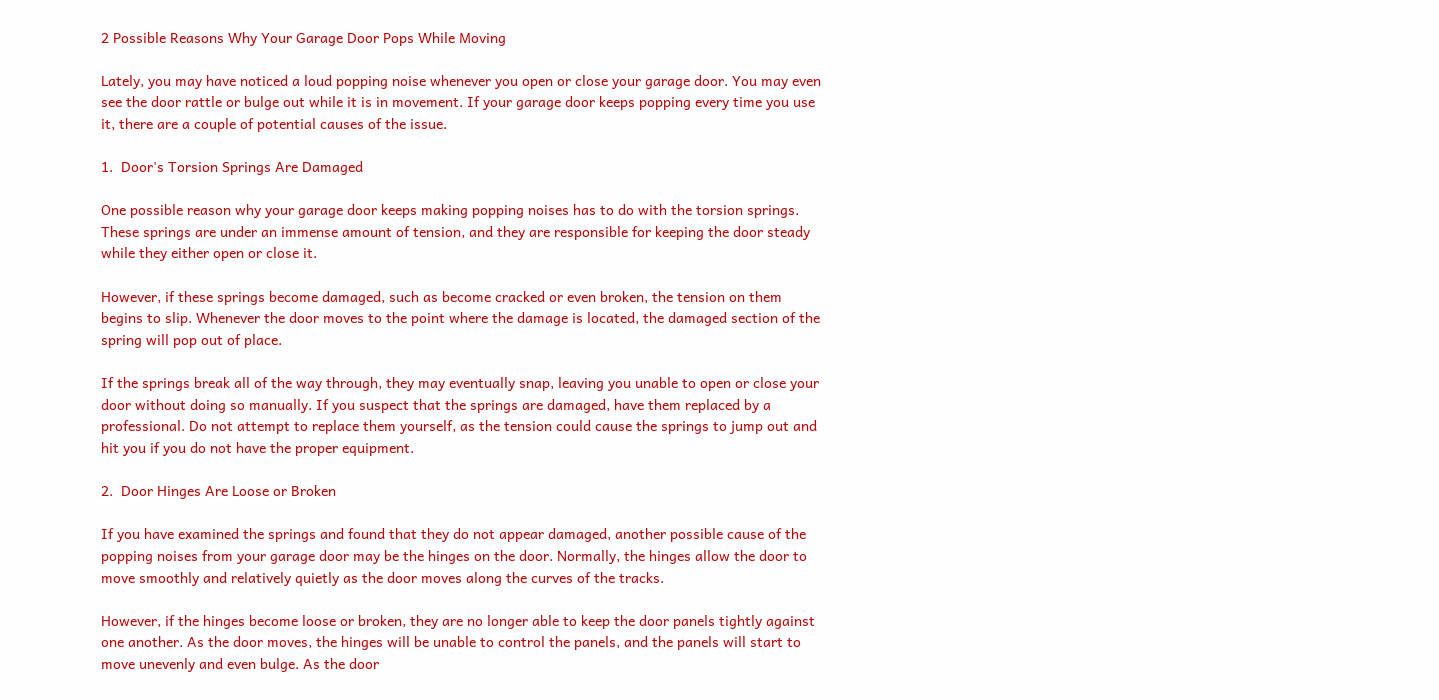2 Possible Reasons Why Your Garage Door Pops While Moving

Lately, you may have noticed a loud popping noise whenever you open or close your garage door. You may even see the door rattle or bulge out while it is in movement. If your garage door keeps popping every time you use it, there are a couple of potential causes of the issue.

1.  Door's Torsion Springs Are Damaged

One possible reason why your garage door keeps making popping noises has to do with the torsion springs. These springs are under an immense amount of tension, and they are responsible for keeping the door steady while they either open or close it.

However, if these springs become damaged, such as become cracked or even broken, the tension on them begins to slip. Whenever the door moves to the point where the damage is located, the damaged section of the spring will pop out of place.

If the springs break all of the way through, they may eventually snap, leaving you unable to open or close your door without doing so manually. If you suspect that the springs are damaged, have them replaced by a professional. Do not attempt to replace them yourself, as the tension could cause the springs to jump out and hit you if you do not have the proper equipment.

2.  Door Hinges Are Loose or Broken

If you have examined the springs and found that they do not appear damaged, another possible cause of the popping noises from your garage door may be the hinges on the door. Normally, the hinges allow the door to move smoothly and relatively quietly as the door moves along the curves of the tracks.

However, if the hinges become loose or broken, they are no longer able to keep the door panels tightly against one another. As the door moves, the hinges will be unable to control the panels, and the panels will start to move unevenly and even bulge. As the door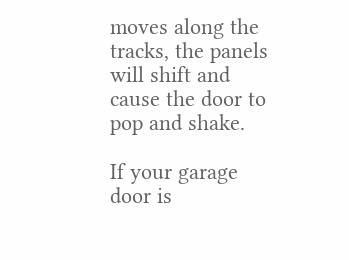moves along the tracks, the panels will shift and cause the door to pop and shake.

If your garage door is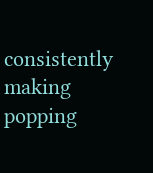consistently making popping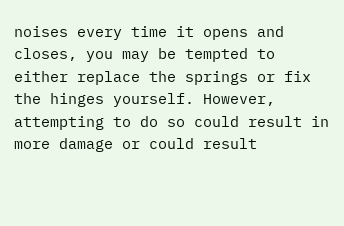noises every time it opens and closes, you may be tempted to either replace the springs or fix the hinges yourself. However, attempting to do so could result in more damage or could result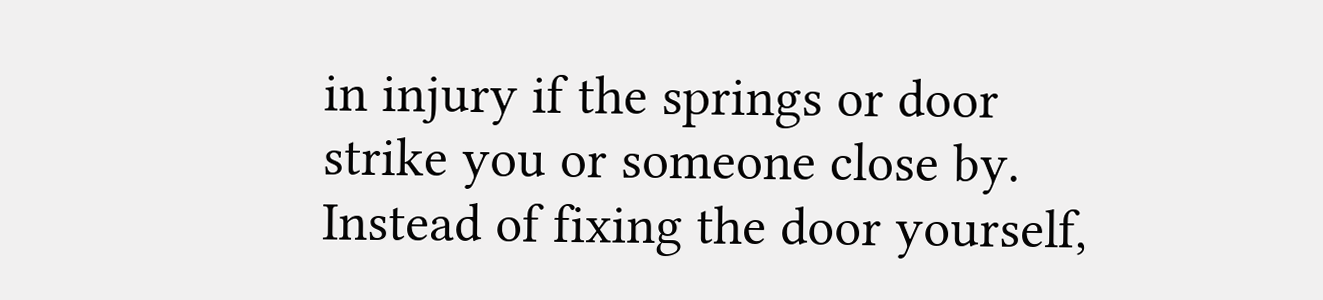in injury if the springs or door strike you or someone close by. Instead of fixing the door yourself,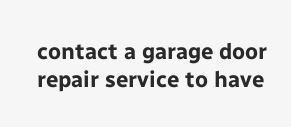contact a garage door repair service to have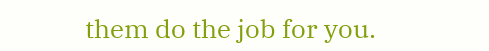them do the job for you.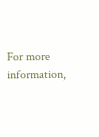For more information,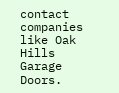contact companies like Oak Hills Garage Doors.